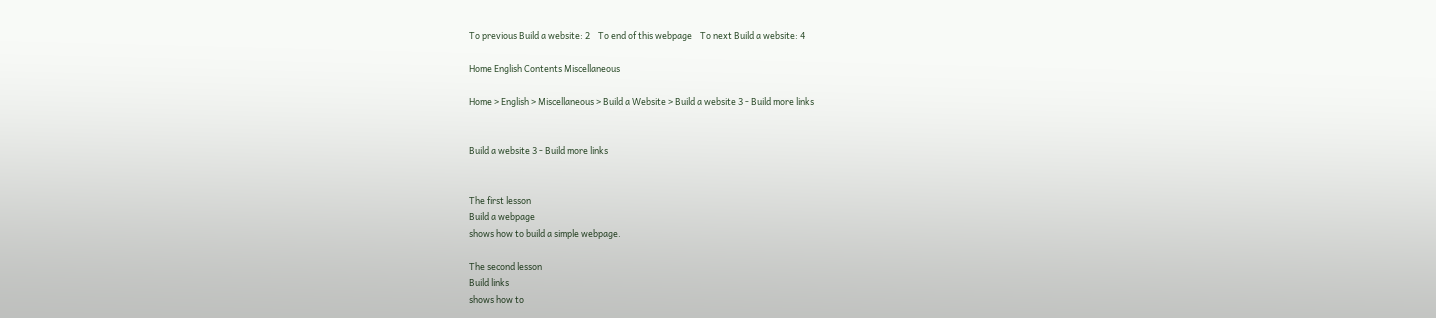To previous Build a website: 2    To end of this webpage    To next Build a website: 4

Home English Contents Miscellaneous

Home > English > Miscellaneous > Build a Website > Build a website 3 - Build more links


Build a website 3 - Build more links


The first lesson
Build a webpage
shows how to build a simple webpage.

The second lesson
Build links
shows how to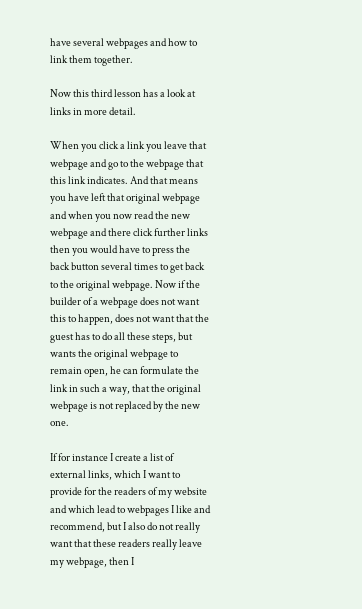have several webpages and how to link them together.

Now this third lesson has a look at links in more detail.

When you click a link you leave that webpage and go to the webpage that this link indicates. And that means you have left that original webpage and when you now read the new webpage and there click further links then you would have to press the back button several times to get back to the original webpage. Now if the builder of a webpage does not want this to happen, does not want that the guest has to do all these steps, but wants the original webpage to remain open, he can formulate the link in such a way, that the original webpage is not replaced by the new one.

If for instance I create a list of external links, which I want to provide for the readers of my website and which lead to webpages I like and recommend, but I also do not really want that these readers really leave my webpage, then I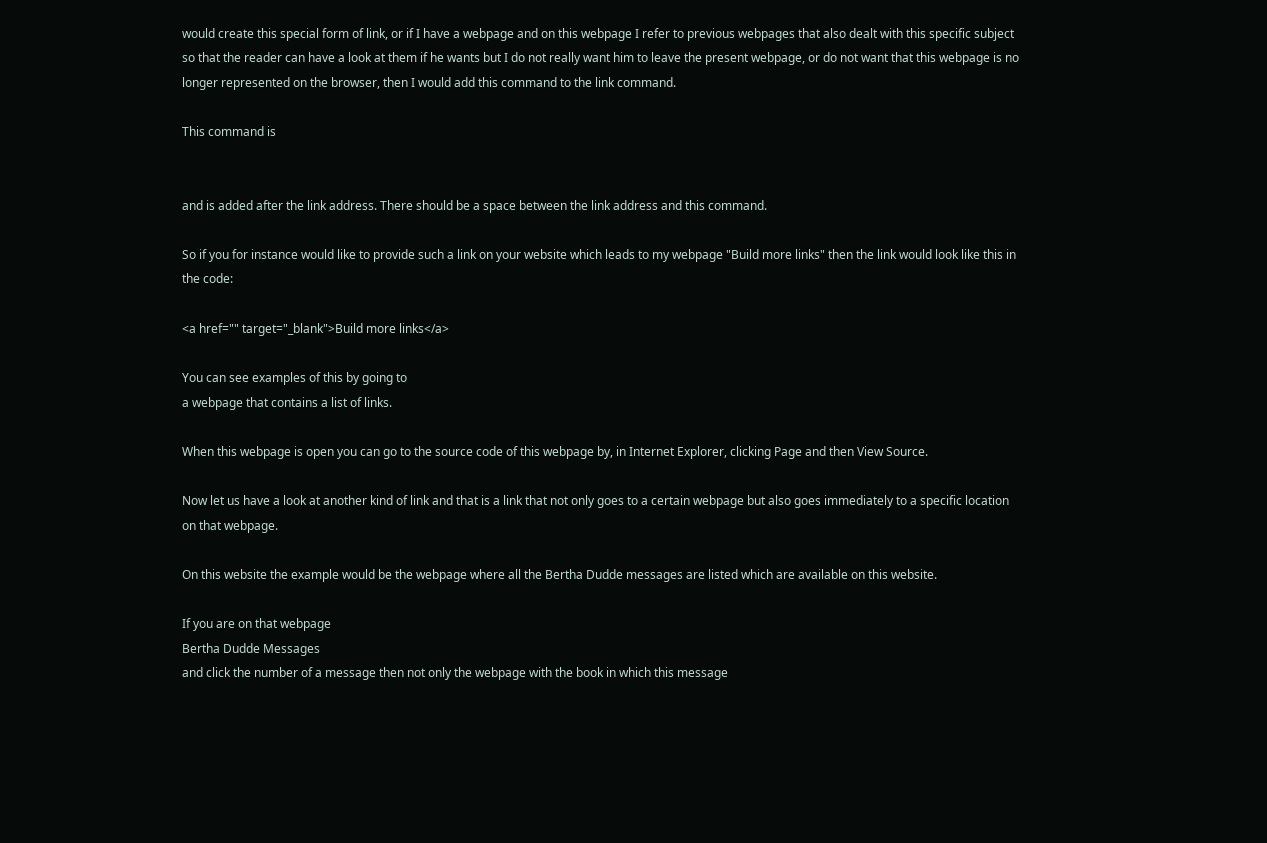would create this special form of link, or if I have a webpage and on this webpage I refer to previous webpages that also dealt with this specific subject so that the reader can have a look at them if he wants but I do not really want him to leave the present webpage, or do not want that this webpage is no longer represented on the browser, then I would add this command to the link command.

This command is


and is added after the link address. There should be a space between the link address and this command.

So if you for instance would like to provide such a link on your website which leads to my webpage "Build more links" then the link would look like this in the code:

<a href="" target="_blank">Build more links</a>

You can see examples of this by going to
a webpage that contains a list of links.

When this webpage is open you can go to the source code of this webpage by, in Internet Explorer, clicking Page and then View Source.

Now let us have a look at another kind of link and that is a link that not only goes to a certain webpage but also goes immediately to a specific location on that webpage.

On this website the example would be the webpage where all the Bertha Dudde messages are listed which are available on this website.

If you are on that webpage
Bertha Dudde Messages
and click the number of a message then not only the webpage with the book in which this message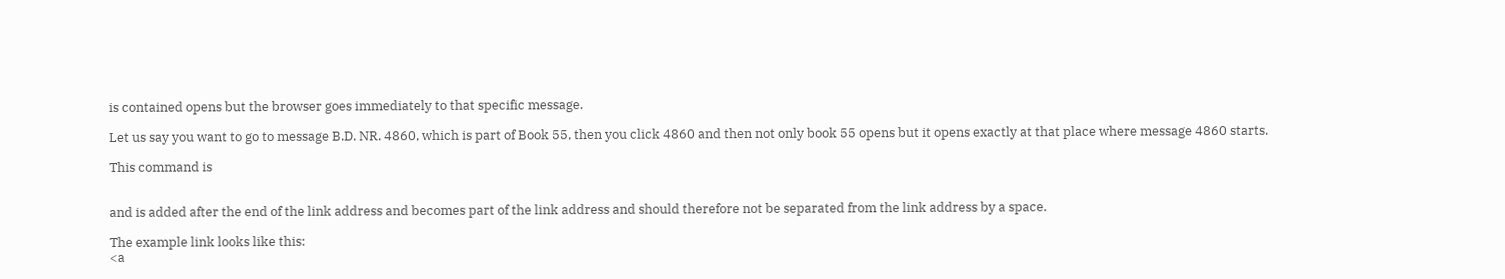is contained opens but the browser goes immediately to that specific message.

Let us say you want to go to message B.D. NR. 4860, which is part of Book 55, then you click 4860 and then not only book 55 opens but it opens exactly at that place where message 4860 starts.

This command is


and is added after the end of the link address and becomes part of the link address and should therefore not be separated from the link address by a space.

The example link looks like this:
<a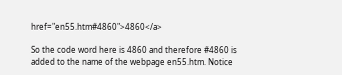href="en55.htm#4860">4860</a>

So the code word here is 4860 and therefore #4860 is added to the name of the webpage en55.htm. Notice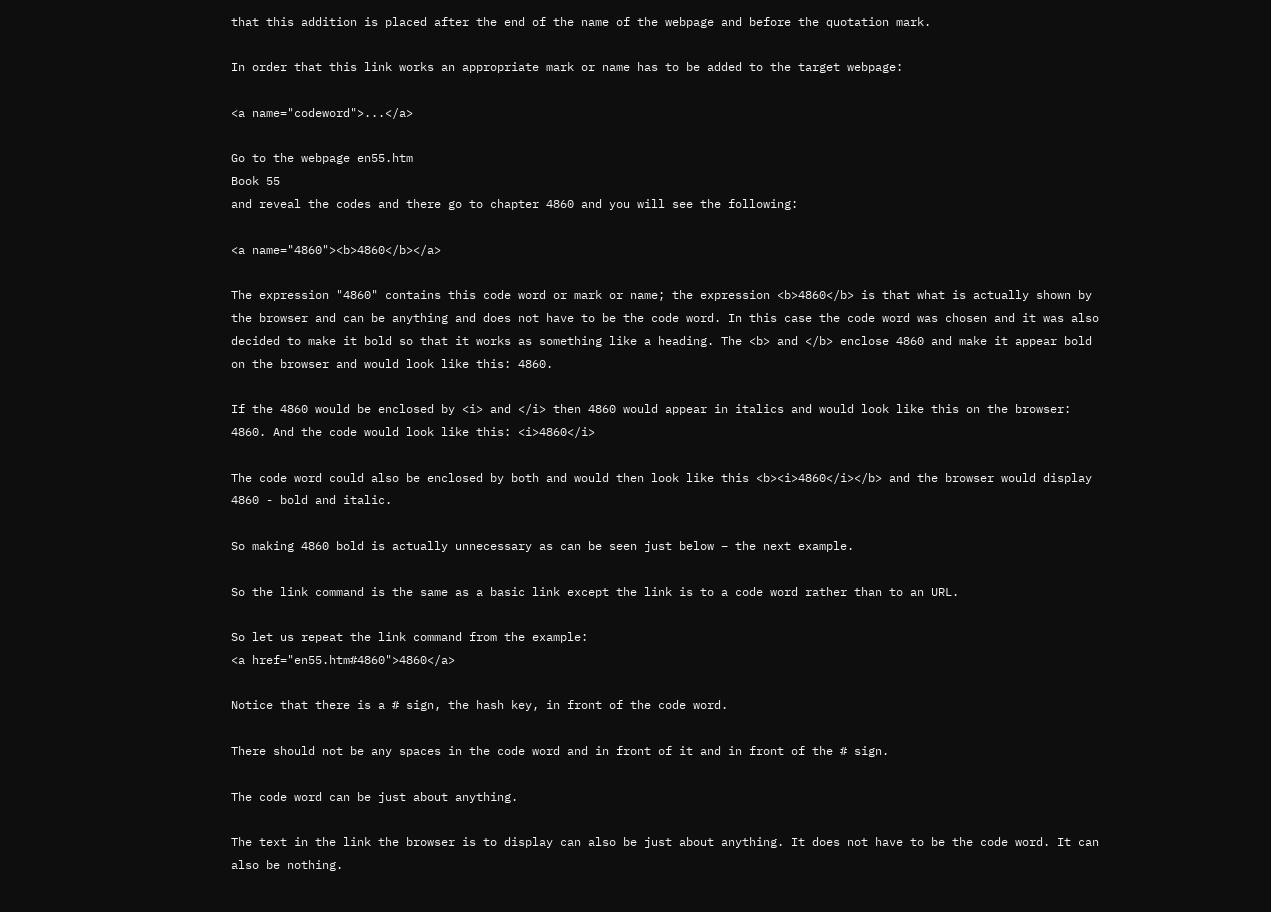that this addition is placed after the end of the name of the webpage and before the quotation mark.

In order that this link works an appropriate mark or name has to be added to the target webpage:

<a name="codeword">...</a>

Go to the webpage en55.htm
Book 55
and reveal the codes and there go to chapter 4860 and you will see the following:

<a name="4860"><b>4860</b></a>

The expression "4860" contains this code word or mark or name; the expression <b>4860</b> is that what is actually shown by the browser and can be anything and does not have to be the code word. In this case the code word was chosen and it was also decided to make it bold so that it works as something like a heading. The <b> and </b> enclose 4860 and make it appear bold on the browser and would look like this: 4860.

If the 4860 would be enclosed by <i> and </i> then 4860 would appear in italics and would look like this on the browser: 4860. And the code would look like this: <i>4860</i>

The code word could also be enclosed by both and would then look like this <b><i>4860</i></b> and the browser would display 4860 - bold and italic.

So making 4860 bold is actually unnecessary as can be seen just below – the next example.

So the link command is the same as a basic link except the link is to a code word rather than to an URL.

So let us repeat the link command from the example:
<a href="en55.htm#4860">4860</a>

Notice that there is a # sign, the hash key, in front of the code word.

There should not be any spaces in the code word and in front of it and in front of the # sign.

The code word can be just about anything.

The text in the link the browser is to display can also be just about anything. It does not have to be the code word. It can also be nothing.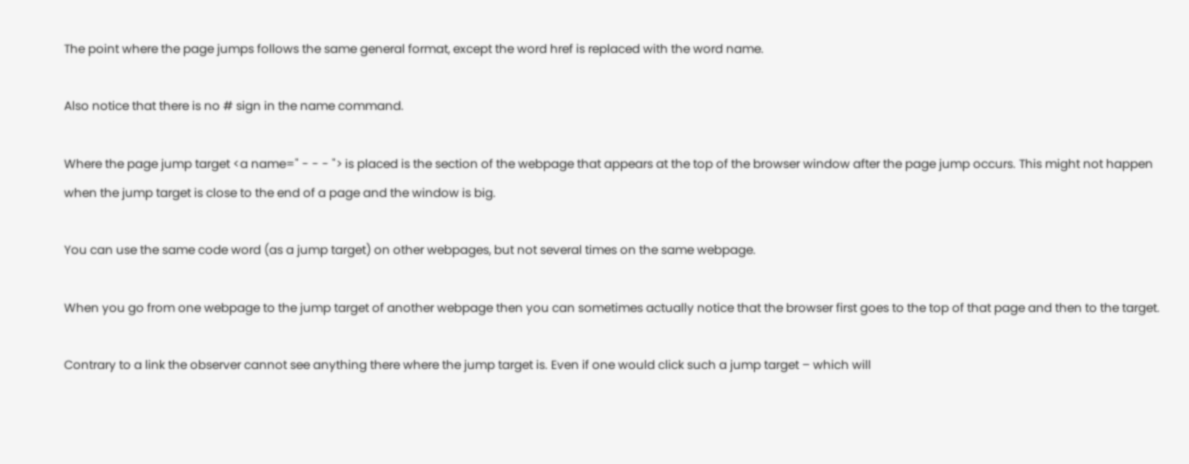The point where the page jumps follows the same general format, except the word href is replaced with the word name.

Also notice that there is no # sign in the name command.

Where the page jump target <a name=" - - - "> is placed is the section of the webpage that appears at the top of the browser window after the page jump occurs. This might not happen when the jump target is close to the end of a page and the window is big.

You can use the same code word (as a jump target) on other webpages, but not several times on the same webpage.

When you go from one webpage to the jump target of another webpage then you can sometimes actually notice that the browser first goes to the top of that page and then to the target.

Contrary to a link the observer cannot see anything there where the jump target is. Even if one would click such a jump target – which will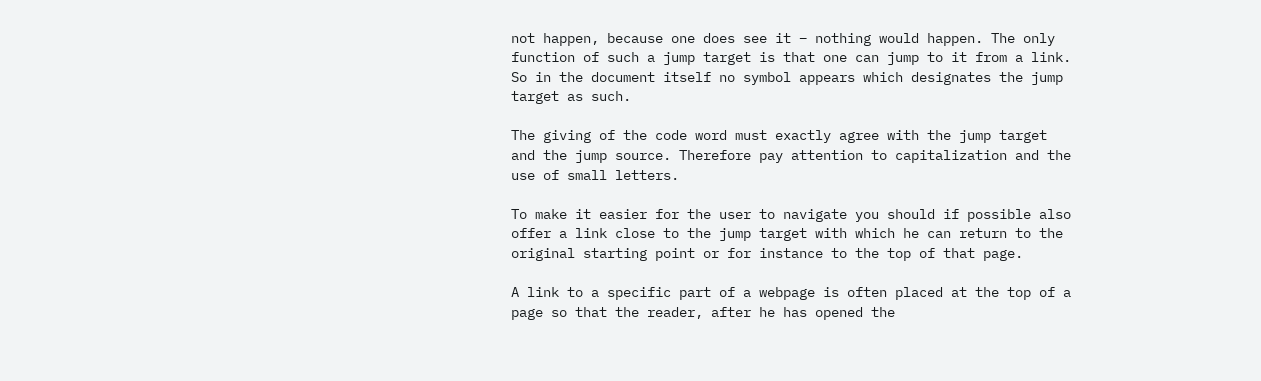not happen, because one does see it – nothing would happen. The only function of such a jump target is that one can jump to it from a link. So in the document itself no symbol appears which designates the jump target as such.

The giving of the code word must exactly agree with the jump target and the jump source. Therefore pay attention to capitalization and the use of small letters.

To make it easier for the user to navigate you should if possible also offer a link close to the jump target with which he can return to the original starting point or for instance to the top of that page.

A link to a specific part of a webpage is often placed at the top of a page so that the reader, after he has opened the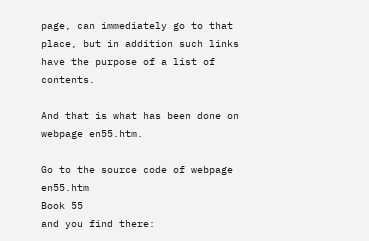page, can immediately go to that place, but in addition such links have the purpose of a list of contents.

And that is what has been done on webpage en55.htm.

Go to the source code of webpage en55.htm
Book 55
and you find there: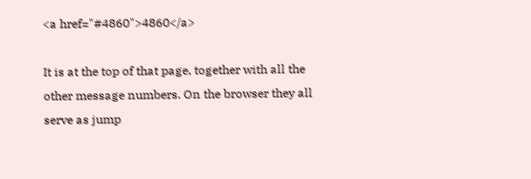<a href="#4860">4860</a>

It is at the top of that page, together with all the other message numbers. On the browser they all serve as jump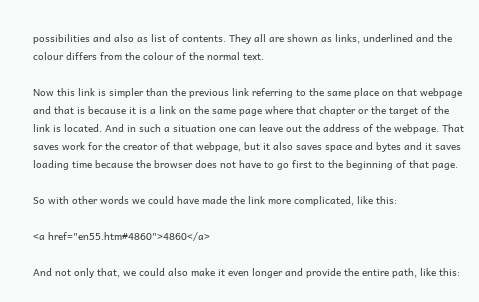possibilities and also as list of contents. They all are shown as links, underlined and the colour differs from the colour of the normal text.

Now this link is simpler than the previous link referring to the same place on that webpage and that is because it is a link on the same page where that chapter or the target of the link is located. And in such a situation one can leave out the address of the webpage. That saves work for the creator of that webpage, but it also saves space and bytes and it saves loading time because the browser does not have to go first to the beginning of that page.

So with other words we could have made the link more complicated, like this:

<a href="en55.htm#4860">4860</a>

And not only that, we could also make it even longer and provide the entire path, like this: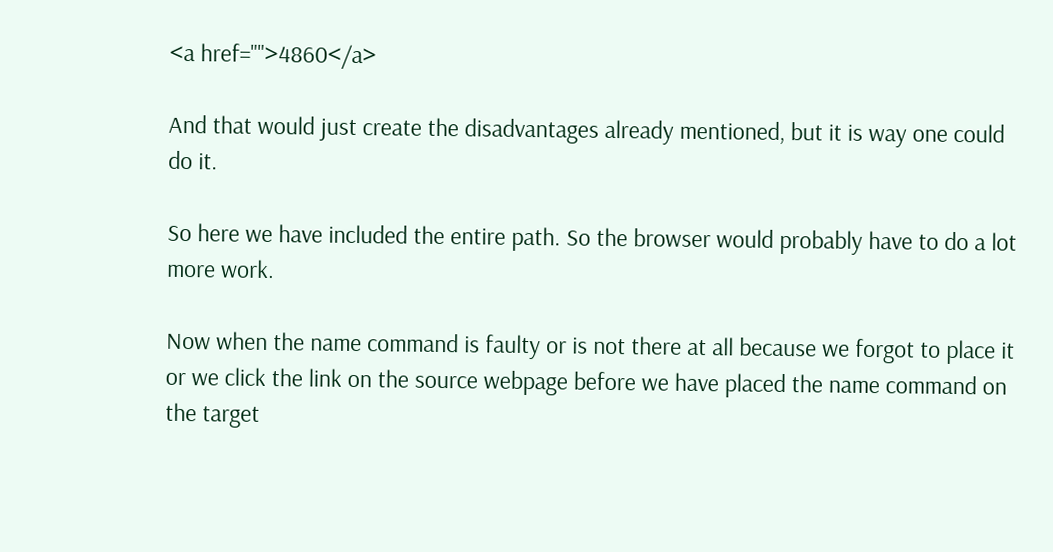<a href="">4860</a>

And that would just create the disadvantages already mentioned, but it is way one could do it.

So here we have included the entire path. So the browser would probably have to do a lot more work.

Now when the name command is faulty or is not there at all because we forgot to place it or we click the link on the source webpage before we have placed the name command on the target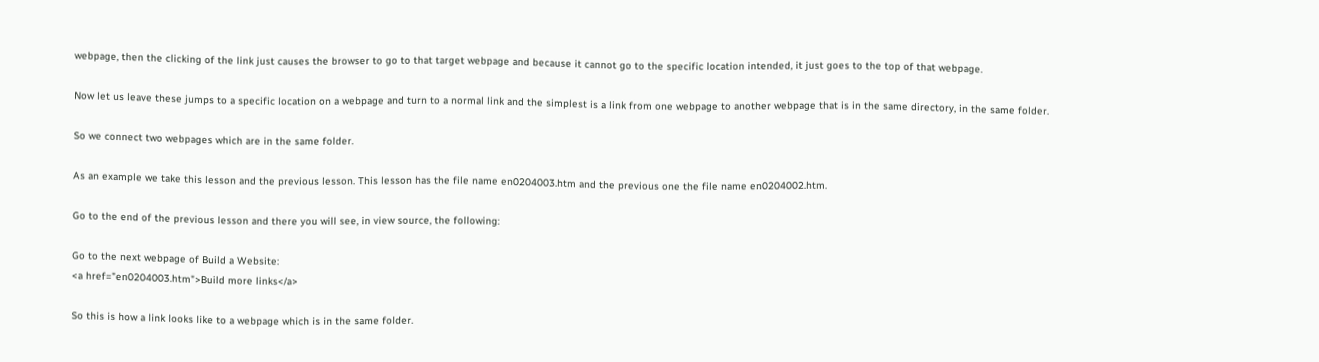webpage, then the clicking of the link just causes the browser to go to that target webpage and because it cannot go to the specific location intended, it just goes to the top of that webpage.

Now let us leave these jumps to a specific location on a webpage and turn to a normal link and the simplest is a link from one webpage to another webpage that is in the same directory, in the same folder.

So we connect two webpages which are in the same folder.

As an example we take this lesson and the previous lesson. This lesson has the file name en0204003.htm and the previous one the file name en0204002.htm.

Go to the end of the previous lesson and there you will see, in view source, the following:

Go to the next webpage of Build a Website:
<a href="en0204003.htm">Build more links</a>

So this is how a link looks like to a webpage which is in the same folder.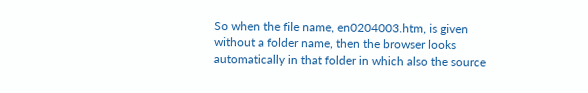So when the file name, en0204003.htm, is given without a folder name, then the browser looks automatically in that folder in which also the source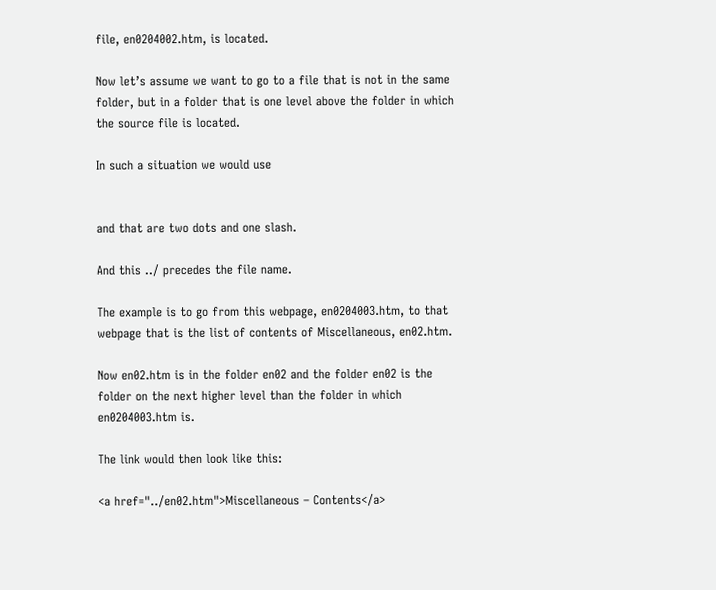file, en0204002.htm, is located.

Now let’s assume we want to go to a file that is not in the same folder, but in a folder that is one level above the folder in which the source file is located.

In such a situation we would use


and that are two dots and one slash.

And this ../ precedes the file name.

The example is to go from this webpage, en0204003.htm, to that webpage that is the list of contents of Miscellaneous, en02.htm.

Now en02.htm is in the folder en02 and the folder en02 is the folder on the next higher level than the folder in which en0204003.htm is.

The link would then look like this:

<a href="../en02.htm">Miscellaneous – Contents</a>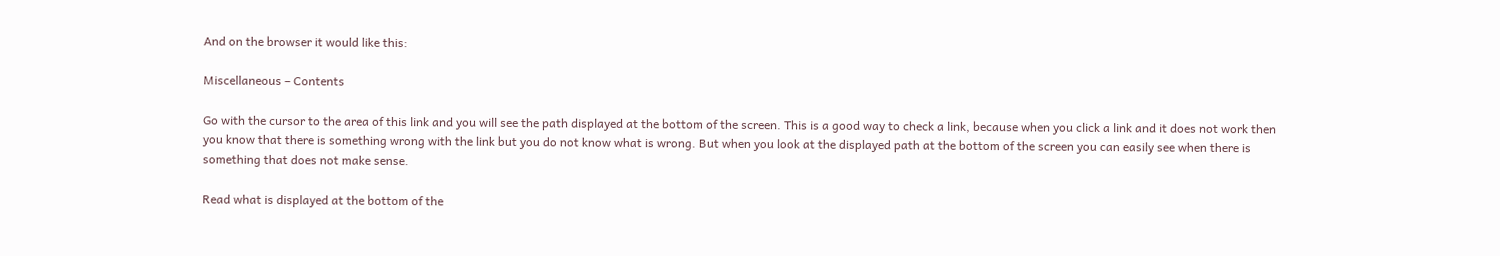And on the browser it would like this:

Miscellaneous – Contents

Go with the cursor to the area of this link and you will see the path displayed at the bottom of the screen. This is a good way to check a link, because when you click a link and it does not work then you know that there is something wrong with the link but you do not know what is wrong. But when you look at the displayed path at the bottom of the screen you can easily see when there is something that does not make sense.

Read what is displayed at the bottom of the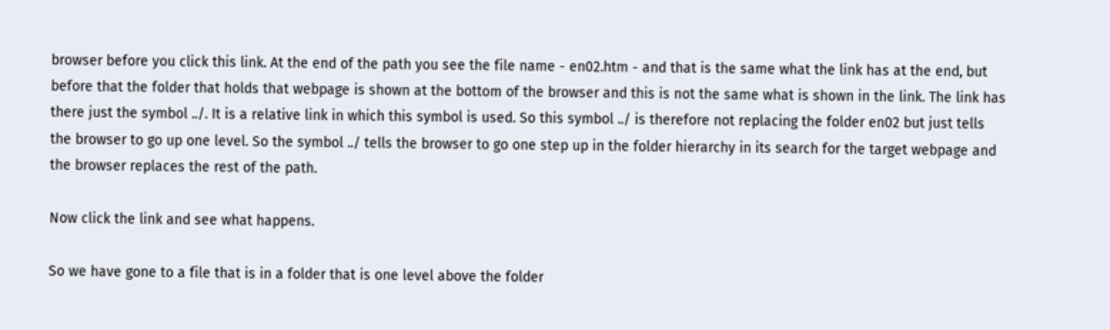browser before you click this link. At the end of the path you see the file name - en02.htm - and that is the same what the link has at the end, but before that the folder that holds that webpage is shown at the bottom of the browser and this is not the same what is shown in the link. The link has there just the symbol ../. It is a relative link in which this symbol is used. So this symbol ../ is therefore not replacing the folder en02 but just tells the browser to go up one level. So the symbol ../ tells the browser to go one step up in the folder hierarchy in its search for the target webpage and the browser replaces the rest of the path.

Now click the link and see what happens.

So we have gone to a file that is in a folder that is one level above the folder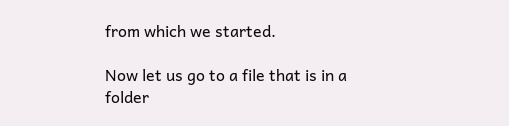from which we started.

Now let us go to a file that is in a folder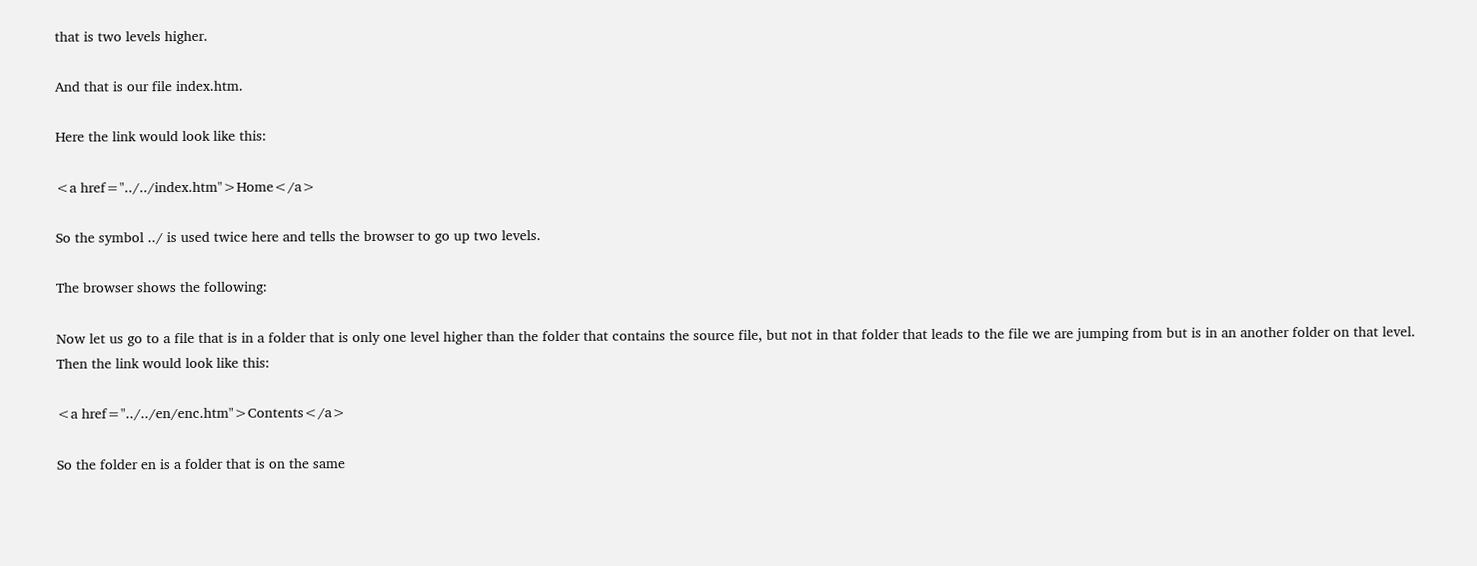that is two levels higher.

And that is our file index.htm.

Here the link would look like this:

<a href="../../index.htm">Home</a>

So the symbol ../ is used twice here and tells the browser to go up two levels.

The browser shows the following:

Now let us go to a file that is in a folder that is only one level higher than the folder that contains the source file, but not in that folder that leads to the file we are jumping from but is in an another folder on that level. Then the link would look like this:

<a href="../../en/enc.htm">Contents</a>

So the folder en is a folder that is on the same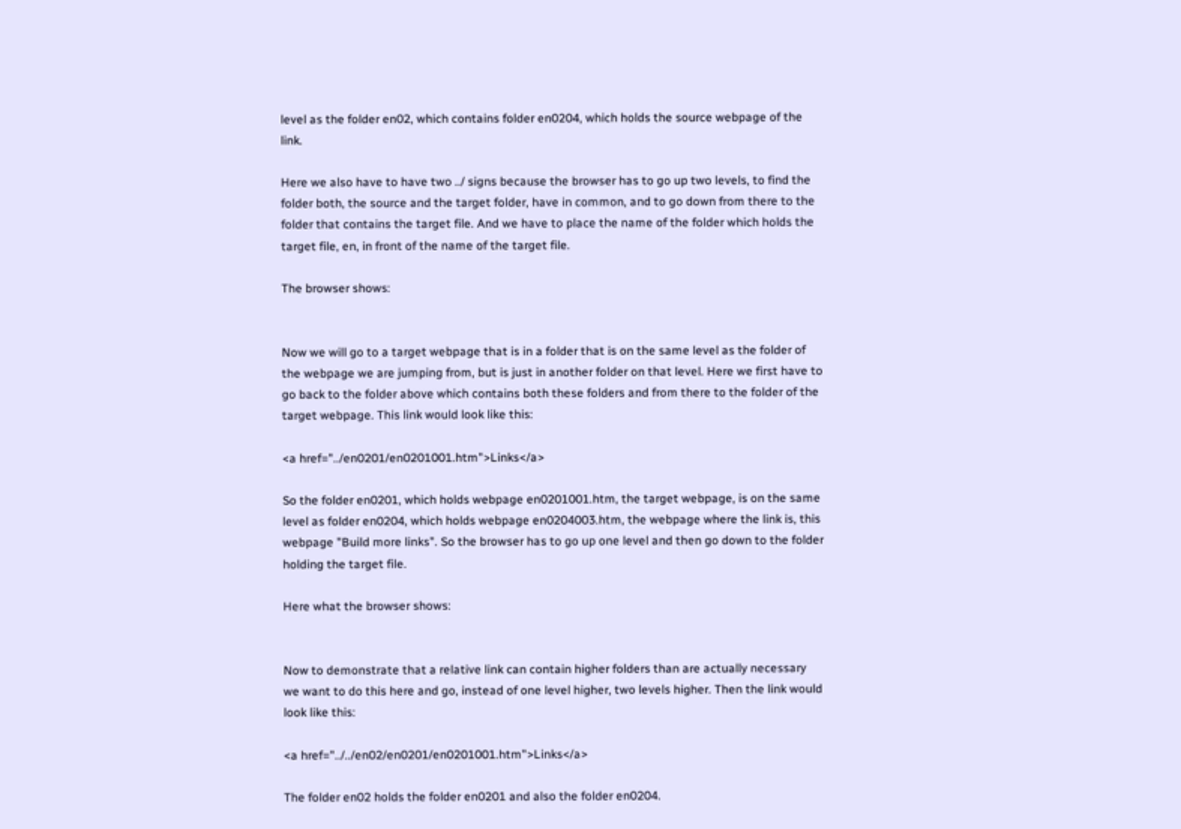level as the folder en02, which contains folder en0204, which holds the source webpage of the link.

Here we also have to have two ../ signs because the browser has to go up two levels, to find the folder both, the source and the target folder, have in common, and to go down from there to the folder that contains the target file. And we have to place the name of the folder which holds the target file, en, in front of the name of the target file.

The browser shows:


Now we will go to a target webpage that is in a folder that is on the same level as the folder of the webpage we are jumping from, but is just in another folder on that level. Here we first have to go back to the folder above which contains both these folders and from there to the folder of the target webpage. This link would look like this:

<a href="../en0201/en0201001.htm">Links</a>

So the folder en0201, which holds webpage en0201001.htm, the target webpage, is on the same level as folder en0204, which holds webpage en0204003.htm, the webpage where the link is, this webpage "Build more links". So the browser has to go up one level and then go down to the folder holding the target file.

Here what the browser shows:


Now to demonstrate that a relative link can contain higher folders than are actually necessary we want to do this here and go, instead of one level higher, two levels higher. Then the link would look like this:

<a href="../../en02/en0201/en0201001.htm">Links</a>

The folder en02 holds the folder en0201 and also the folder en0204.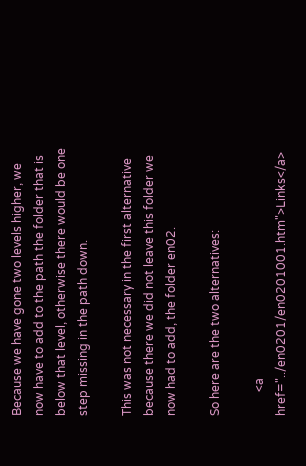Because we have gone two levels higher, we now have to add to the path the folder that is below that level, otherwise there would be one step missing in the path down.

This was not necessary in the first alternative because there we did not leave this folder we now had to add, the folder en02.

So here are the two alternatives:

        <a href="../en0201/en0201001.htm">Links</a>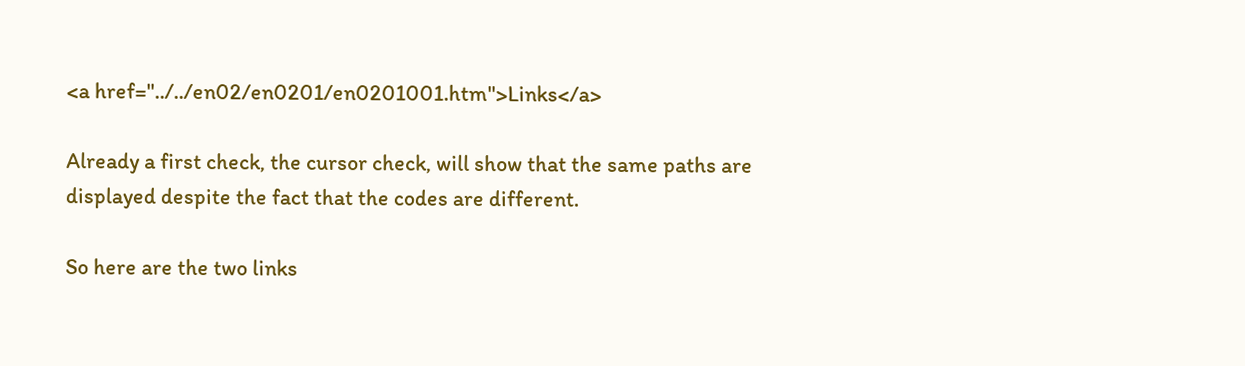<a href="../../en02/en0201/en0201001.htm">Links</a>

Already a first check, the cursor check, will show that the same paths are displayed despite the fact that the codes are different.

So here are the two links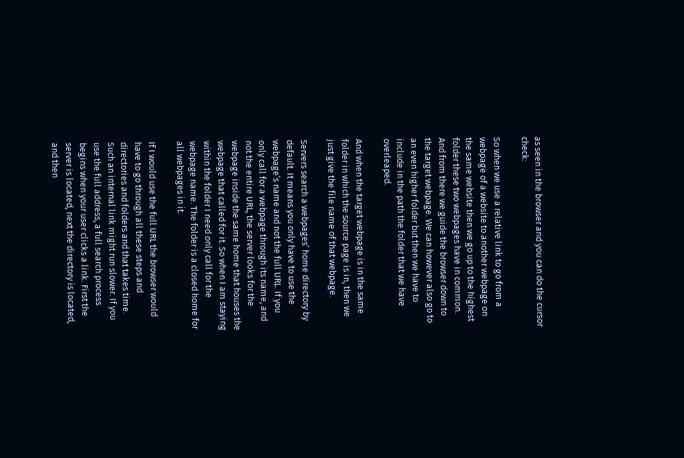as seen in the browser and you can do the cursor check:

So when we use a relative link to go from a webpage of a website to another webpage on the same website then we go up to the highest folder these two webpages have in common. And from there we guide the browser down to the target webpage. We can however also go to an even higher folder but then we have to include in the path the folder that we have overleaped.

And when the target webpage is in the same folder in which the source page is in, then we just give the file name of that webpage.

Servers search a webpages’ home directory by default. It means you only have to use the webpage’s name and not the full URL. If you only call for a webpage through its name, and not the entire URL, the server looks for the webpage inside the same home that houses the webpage that called for it. So when I am staying within the folder I need only call for the webpage name. The folder is a closed home for all webpages in it.

If I would use the full URL the browser would have to go through all these steps and directories and folders and that takes time. Such an internal link might run slower. If you use the full address, a full search process begins when your user clicks a link. First the server is located, next the directory is located, and then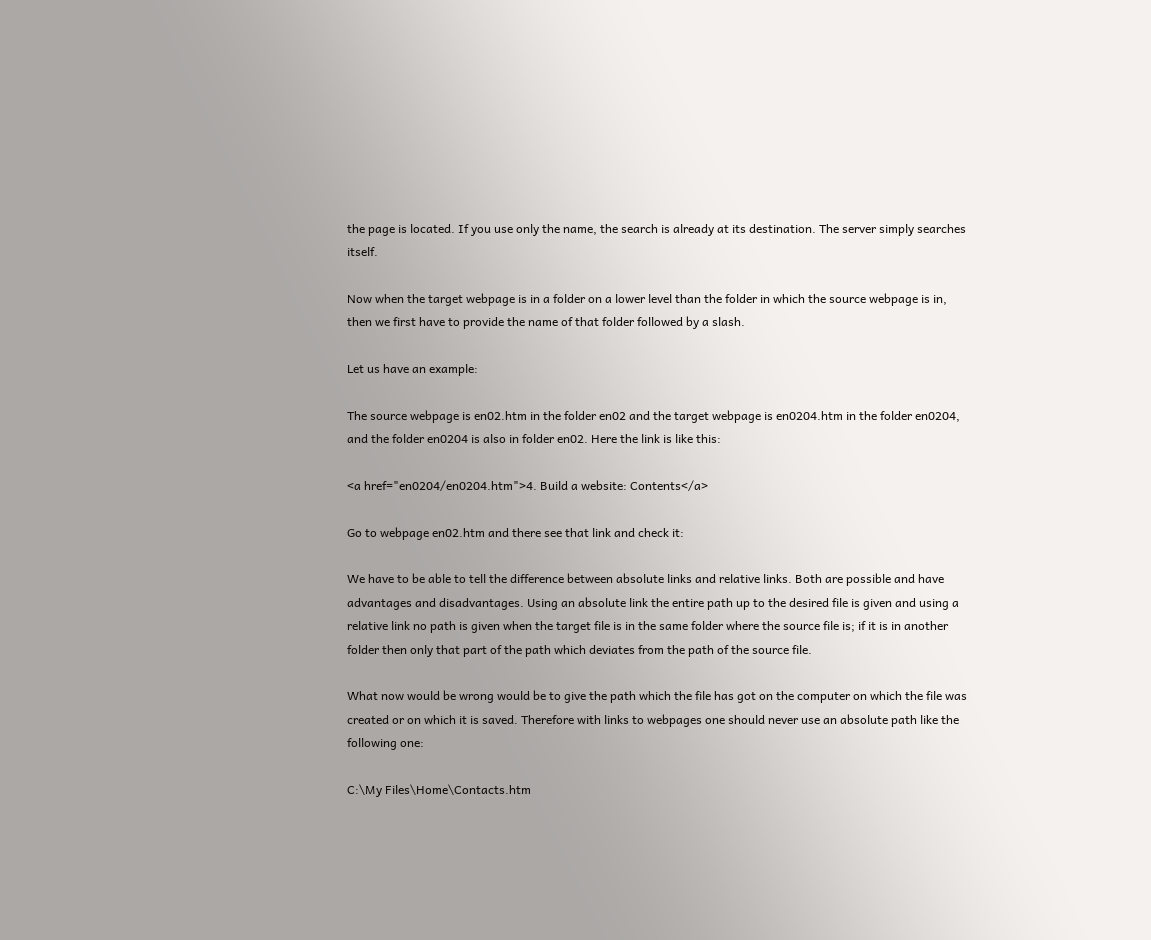the page is located. If you use only the name, the search is already at its destination. The server simply searches itself.

Now when the target webpage is in a folder on a lower level than the folder in which the source webpage is in, then we first have to provide the name of that folder followed by a slash.

Let us have an example:

The source webpage is en02.htm in the folder en02 and the target webpage is en0204.htm in the folder en0204, and the folder en0204 is also in folder en02. Here the link is like this:

<a href="en0204/en0204.htm">4. Build a website: Contents</a>

Go to webpage en02.htm and there see that link and check it:

We have to be able to tell the difference between absolute links and relative links. Both are possible and have advantages and disadvantages. Using an absolute link the entire path up to the desired file is given and using a relative link no path is given when the target file is in the same folder where the source file is; if it is in another folder then only that part of the path which deviates from the path of the source file.

What now would be wrong would be to give the path which the file has got on the computer on which the file was created or on which it is saved. Therefore with links to webpages one should never use an absolute path like the following one:

C:\My Files\Home\Contacts.htm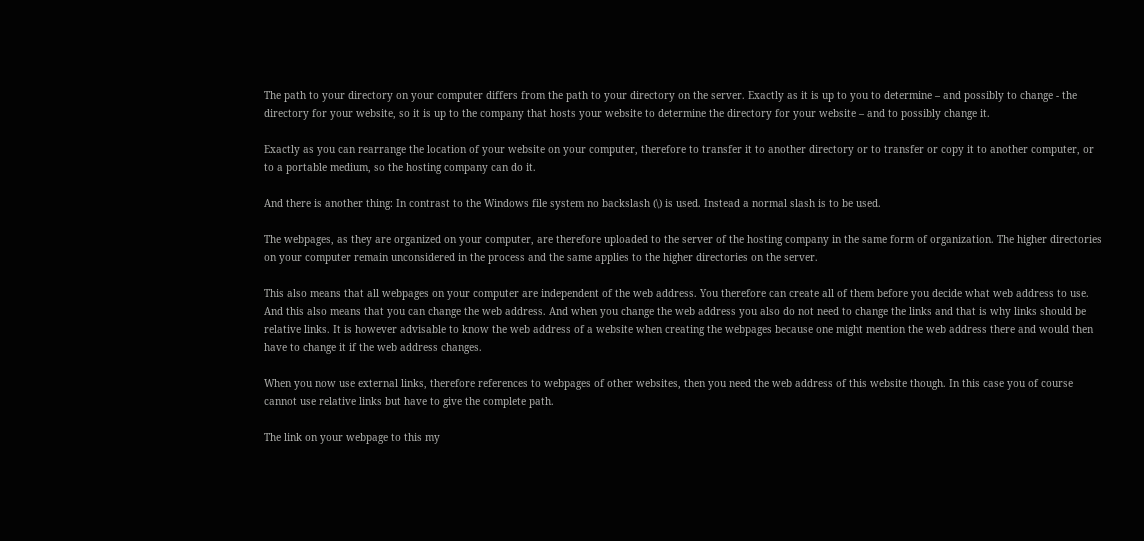The path to your directory on your computer differs from the path to your directory on the server. Exactly as it is up to you to determine – and possibly to change - the directory for your website, so it is up to the company that hosts your website to determine the directory for your website – and to possibly change it.

Exactly as you can rearrange the location of your website on your computer, therefore to transfer it to another directory or to transfer or copy it to another computer, or to a portable medium, so the hosting company can do it.

And there is another thing: In contrast to the Windows file system no backslash (\) is used. Instead a normal slash is to be used.

The webpages, as they are organized on your computer, are therefore uploaded to the server of the hosting company in the same form of organization. The higher directories on your computer remain unconsidered in the process and the same applies to the higher directories on the server.

This also means that all webpages on your computer are independent of the web address. You therefore can create all of them before you decide what web address to use. And this also means that you can change the web address. And when you change the web address you also do not need to change the links and that is why links should be relative links. It is however advisable to know the web address of a website when creating the webpages because one might mention the web address there and would then have to change it if the web address changes.

When you now use external links, therefore references to webpages of other websites, then you need the web address of this website though. In this case you of course cannot use relative links but have to give the complete path.

The link on your webpage to this my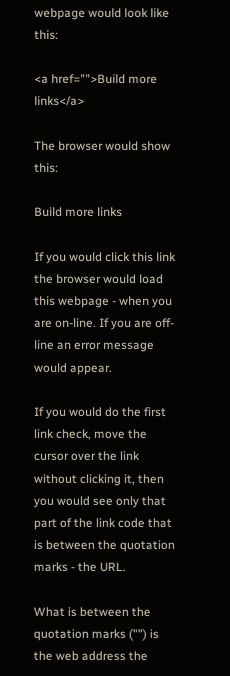webpage would look like this:

<a href="">Build more links</a>

The browser would show this:

Build more links

If you would click this link the browser would load this webpage - when you are on-line. If you are off-line an error message would appear.

If you would do the first link check, move the cursor over the link without clicking it, then you would see only that part of the link code that is between the quotation marks - the URL.

What is between the quotation marks ("") is the web address the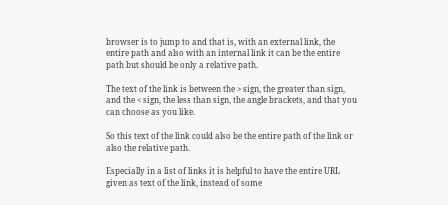browser is to jump to and that is, with an external link, the entire path and also with an internal link it can be the entire path but should be only a relative path.

The text of the link is between the > sign, the greater than sign, and the < sign, the less than sign, the angle brackets, and that you can choose as you like.

So this text of the link could also be the entire path of the link or also the relative path.

Especially in a list of links it is helpful to have the entire URL given as text of the link, instead of some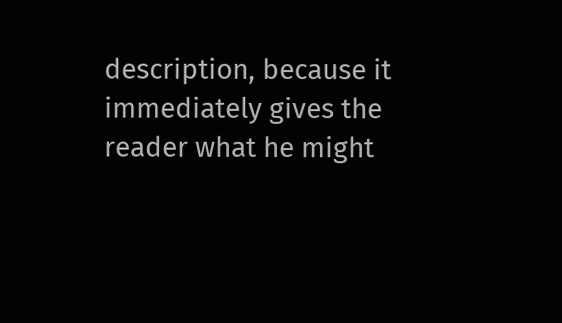description, because it immediately gives the reader what he might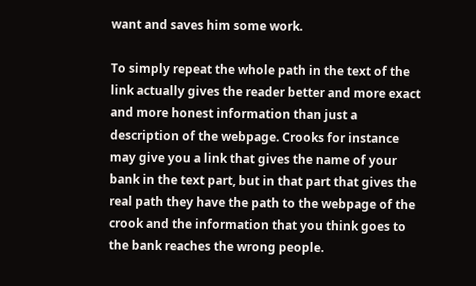want and saves him some work.

To simply repeat the whole path in the text of the link actually gives the reader better and more exact and more honest information than just a description of the webpage. Crooks for instance may give you a link that gives the name of your bank in the text part, but in that part that gives the real path they have the path to the webpage of the crook and the information that you think goes to the bank reaches the wrong people.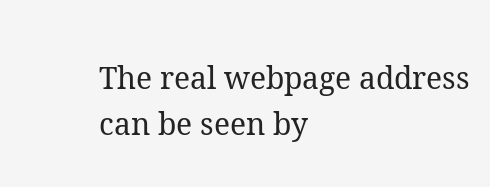The real webpage address can be seen by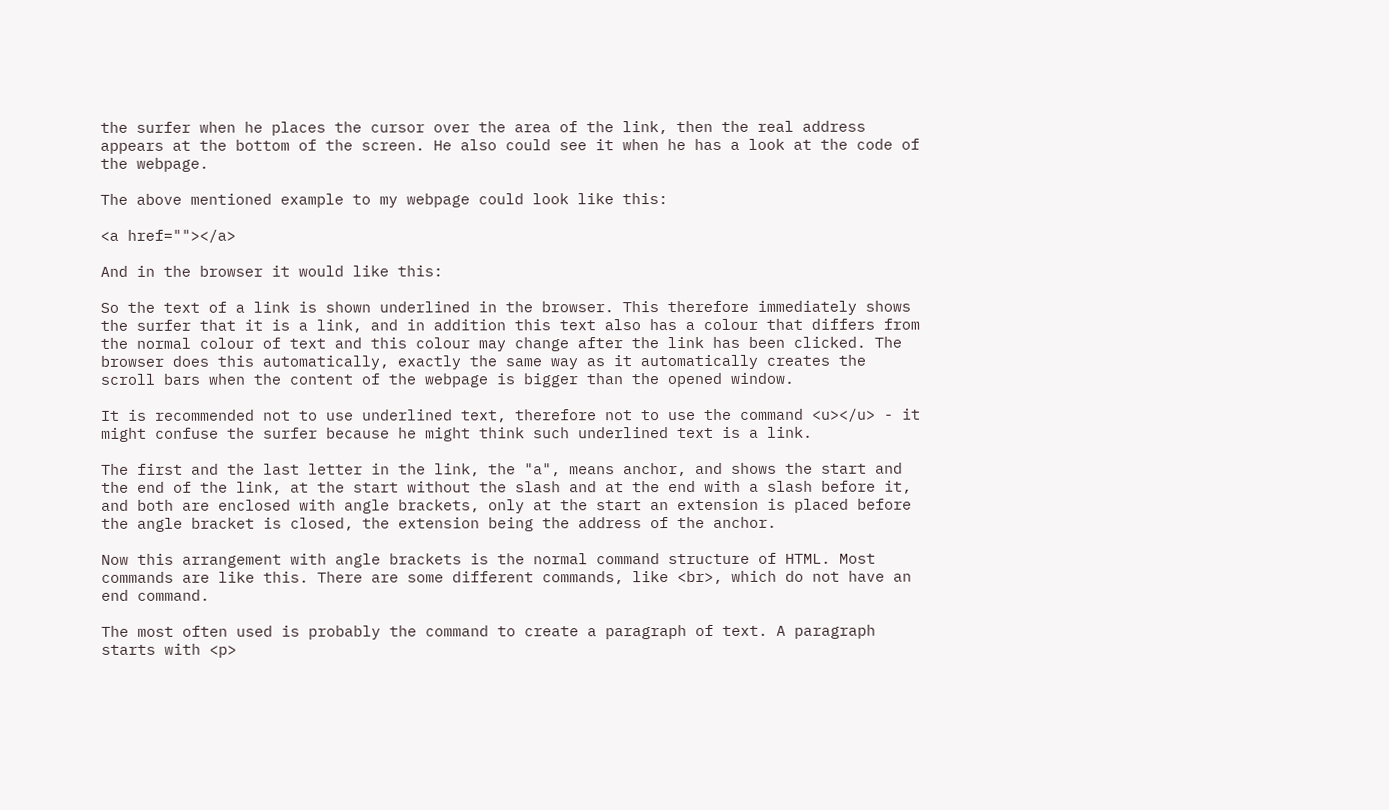the surfer when he places the cursor over the area of the link, then the real address appears at the bottom of the screen. He also could see it when he has a look at the code of the webpage.

The above mentioned example to my webpage could look like this:

<a href=""></a>

And in the browser it would like this:

So the text of a link is shown underlined in the browser. This therefore immediately shows the surfer that it is a link, and in addition this text also has a colour that differs from the normal colour of text and this colour may change after the link has been clicked. The browser does this automatically, exactly the same way as it automatically creates the scroll bars when the content of the webpage is bigger than the opened window.

It is recommended not to use underlined text, therefore not to use the command <u></u> - it might confuse the surfer because he might think such underlined text is a link.

The first and the last letter in the link, the "a", means anchor, and shows the start and the end of the link, at the start without the slash and at the end with a slash before it, and both are enclosed with angle brackets, only at the start an extension is placed before the angle bracket is closed, the extension being the address of the anchor.

Now this arrangement with angle brackets is the normal command structure of HTML. Most commands are like this. There are some different commands, like <br>, which do not have an end command.

The most often used is probably the command to create a paragraph of text. A paragraph starts with <p>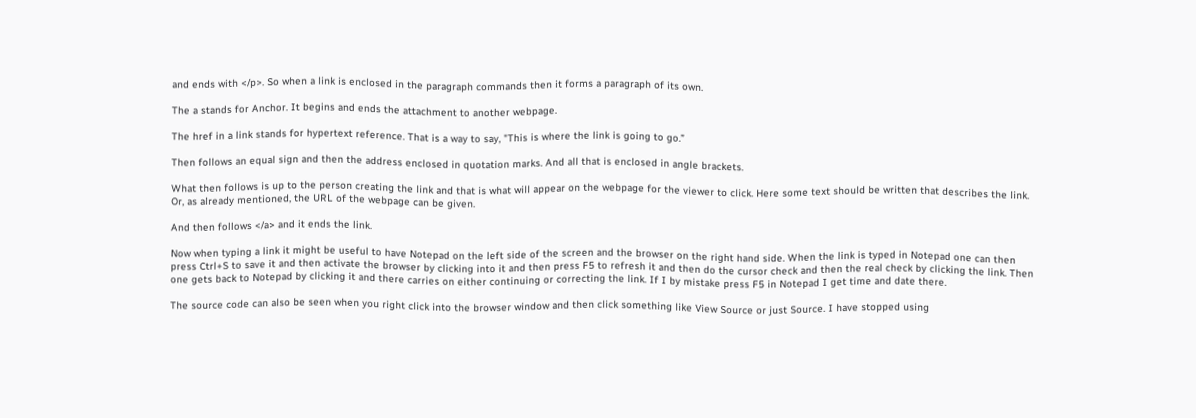and ends with </p>. So when a link is enclosed in the paragraph commands then it forms a paragraph of its own.

The a stands for Anchor. It begins and ends the attachment to another webpage.

The href in a link stands for hypertext reference. That is a way to say, "This is where the link is going to go.”

Then follows an equal sign and then the address enclosed in quotation marks. And all that is enclosed in angle brackets.

What then follows is up to the person creating the link and that is what will appear on the webpage for the viewer to click. Here some text should be written that describes the link. Or, as already mentioned, the URL of the webpage can be given.

And then follows </a> and it ends the link.

Now when typing a link it might be useful to have Notepad on the left side of the screen and the browser on the right hand side. When the link is typed in Notepad one can then press Ctrl+S to save it and then activate the browser by clicking into it and then press F5 to refresh it and then do the cursor check and then the real check by clicking the link. Then one gets back to Notepad by clicking it and there carries on either continuing or correcting the link. If I by mistake press F5 in Notepad I get time and date there.

The source code can also be seen when you right click into the browser window and then click something like View Source or just Source. I have stopped using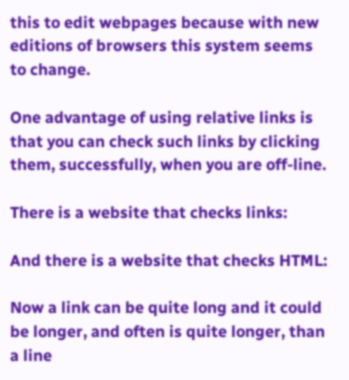this to edit webpages because with new editions of browsers this system seems to change.

One advantage of using relative links is that you can check such links by clicking them, successfully, when you are off-line.

There is a website that checks links:

And there is a website that checks HTML:

Now a link can be quite long and it could be longer, and often is quite longer, than a line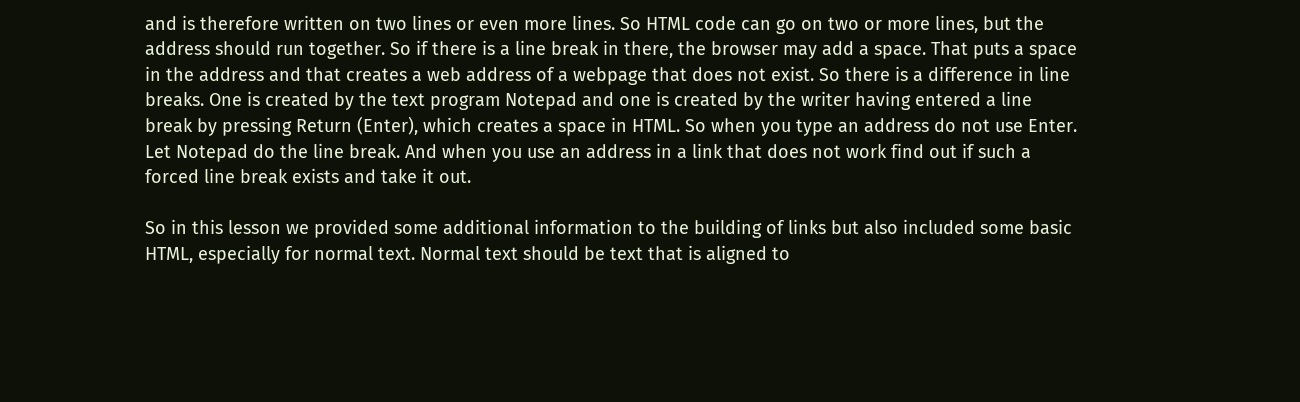and is therefore written on two lines or even more lines. So HTML code can go on two or more lines, but the address should run together. So if there is a line break in there, the browser may add a space. That puts a space in the address and that creates a web address of a webpage that does not exist. So there is a difference in line breaks. One is created by the text program Notepad and one is created by the writer having entered a line break by pressing Return (Enter), which creates a space in HTML. So when you type an address do not use Enter. Let Notepad do the line break. And when you use an address in a link that does not work find out if such a forced line break exists and take it out.

So in this lesson we provided some additional information to the building of links but also included some basic HTML, especially for normal text. Normal text should be text that is aligned to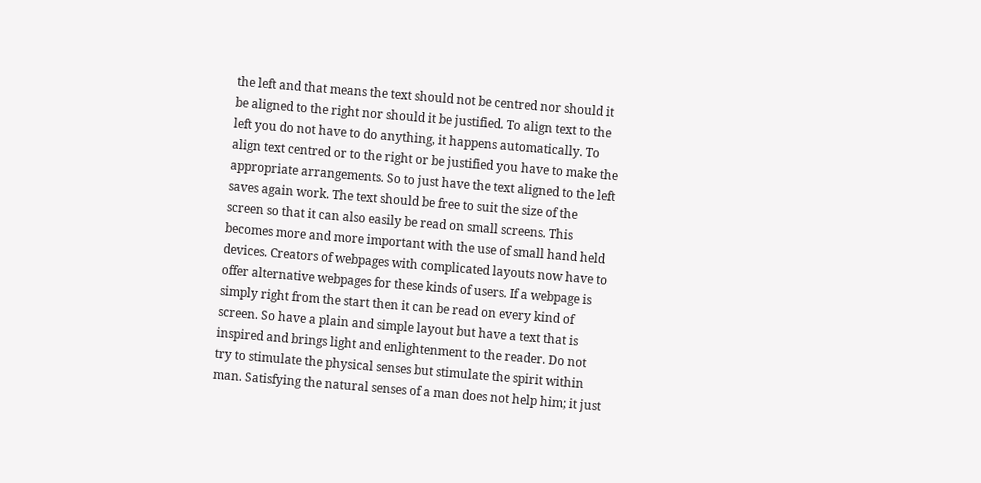the left and that means the text should not be centred nor should it be aligned to the right nor should it be justified. To align text to the left you do not have to do anything, it happens automatically. To align text centred or to the right or be justified you have to make the appropriate arrangements. So to just have the text aligned to the left saves again work. The text should be free to suit the size of the screen so that it can also easily be read on small screens. This becomes more and more important with the use of small hand held devices. Creators of webpages with complicated layouts now have to offer alternative webpages for these kinds of users. If a webpage is simply right from the start then it can be read on every kind of screen. So have a plain and simple layout but have a text that is inspired and brings light and enlightenment to the reader. Do not try to stimulate the physical senses but stimulate the spirit within man. Satisfying the natural senses of a man does not help him; it just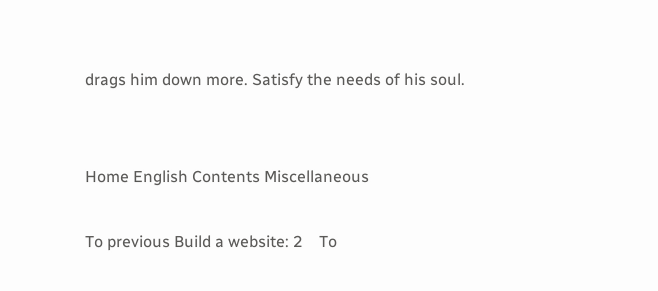drags him down more. Satisfy the needs of his soul.


Home English Contents Miscellaneous

To previous Build a website: 2    To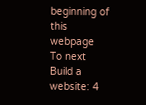beginning of this webpage    To next Build a website: 4